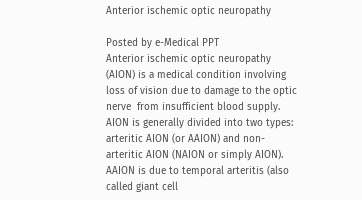Anterior ischemic optic neuropathy

Posted by e-Medical PPT
Anterior ischemic optic neuropathy (AION) is a medical condition involving loss of vision due to damage to the optic nerve  from insufficient blood supply. AION is generally divided into two types: arteritic AION (or AAION) and non-arteritic AION (NAION or simply AION). AAION is due to temporal arteritis (also called giant cell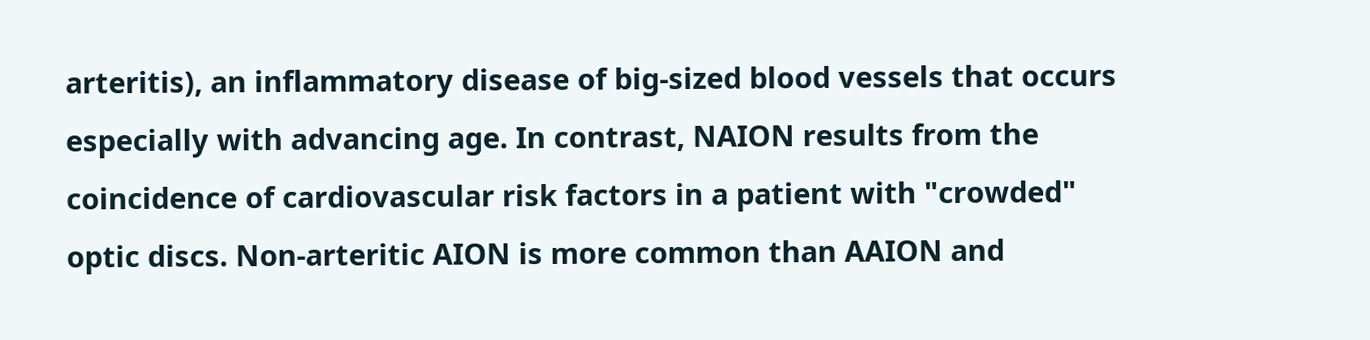arteritis), an inflammatory disease of big-sized blood vessels that occurs especially with advancing age. In contrast, NAION results from the coincidence of cardiovascular risk factors in a patient with "crowded" optic discs. Non-arteritic AION is more common than AAION and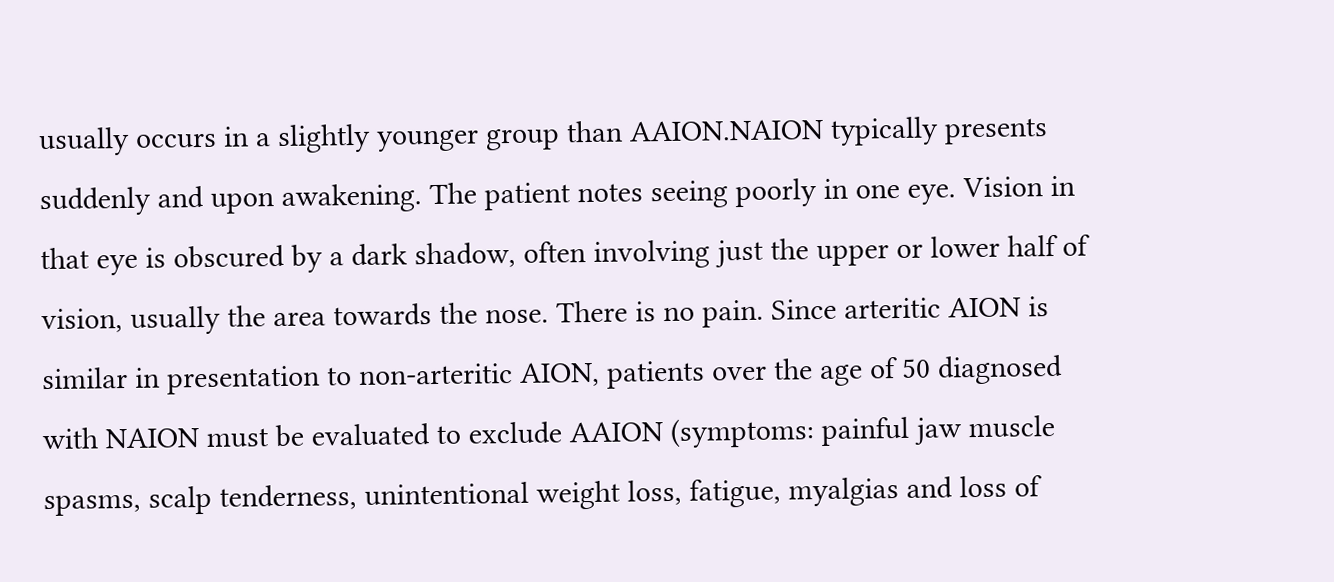usually occurs in a slightly younger group than AAION.NAION typically presents suddenly and upon awakening. The patient notes seeing poorly in one eye. Vision in that eye is obscured by a dark shadow, often involving just the upper or lower half of vision, usually the area towards the nose. There is no pain. Since arteritic AION is similar in presentation to non-arteritic AION, patients over the age of 50 diagnosed with NAION must be evaluated to exclude AAION (symptoms: painful jaw muscle spasms, scalp tenderness, unintentional weight loss, fatigue, myalgias and loss of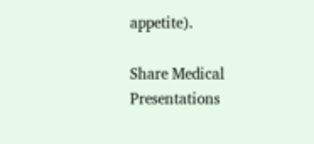appetite).

Share Medical Presentations